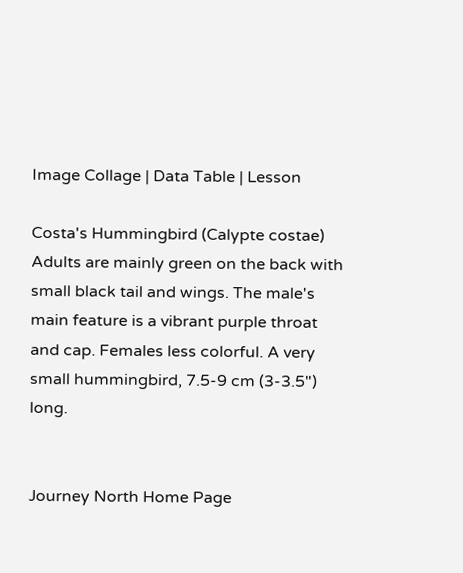Image Collage | Data Table | Lesson

Costa's Hummingbird (Calypte costae)
Adults are mainly green on the back with small black tail and wings. The male's main feature is a vibrant purple throat and cap. Females less colorful. A very small hummingbird, 7.5-9 cm (3-3.5") long.


Journey North Home Page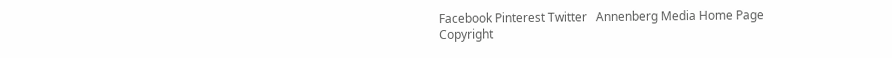Facebook Pinterest Twitter   Annenberg Media Home Page
Copyright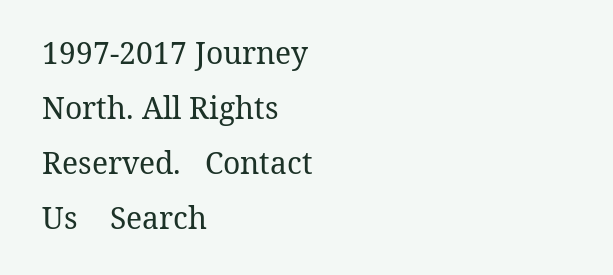1997-2017 Journey North. All Rights Reserved.   Contact Us    Search